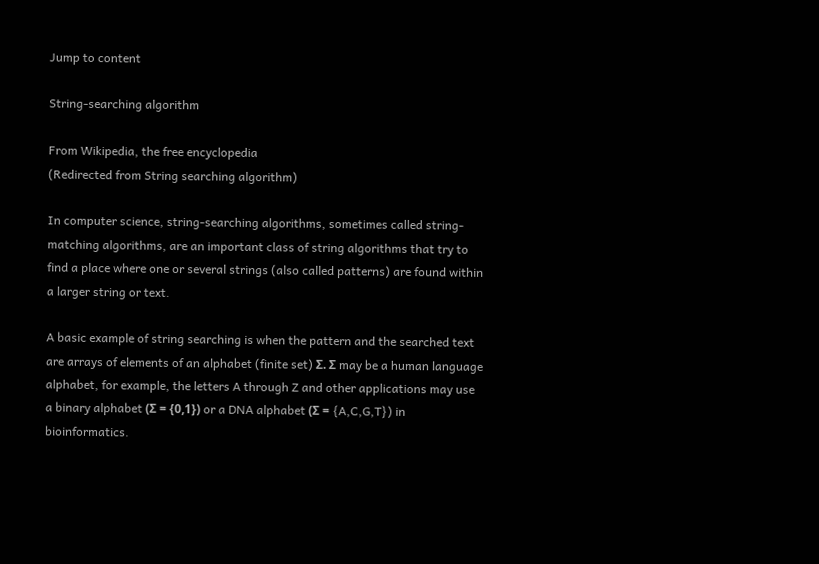Jump to content

String-searching algorithm

From Wikipedia, the free encyclopedia
(Redirected from String searching algorithm)

In computer science, string-searching algorithms, sometimes called string-matching algorithms, are an important class of string algorithms that try to find a place where one or several strings (also called patterns) are found within a larger string or text.

A basic example of string searching is when the pattern and the searched text are arrays of elements of an alphabet (finite set) Σ. Σ may be a human language alphabet, for example, the letters A through Z and other applications may use a binary alphabet (Σ = {0,1}) or a DNA alphabet (Σ = {A,C,G,T}) in bioinformatics.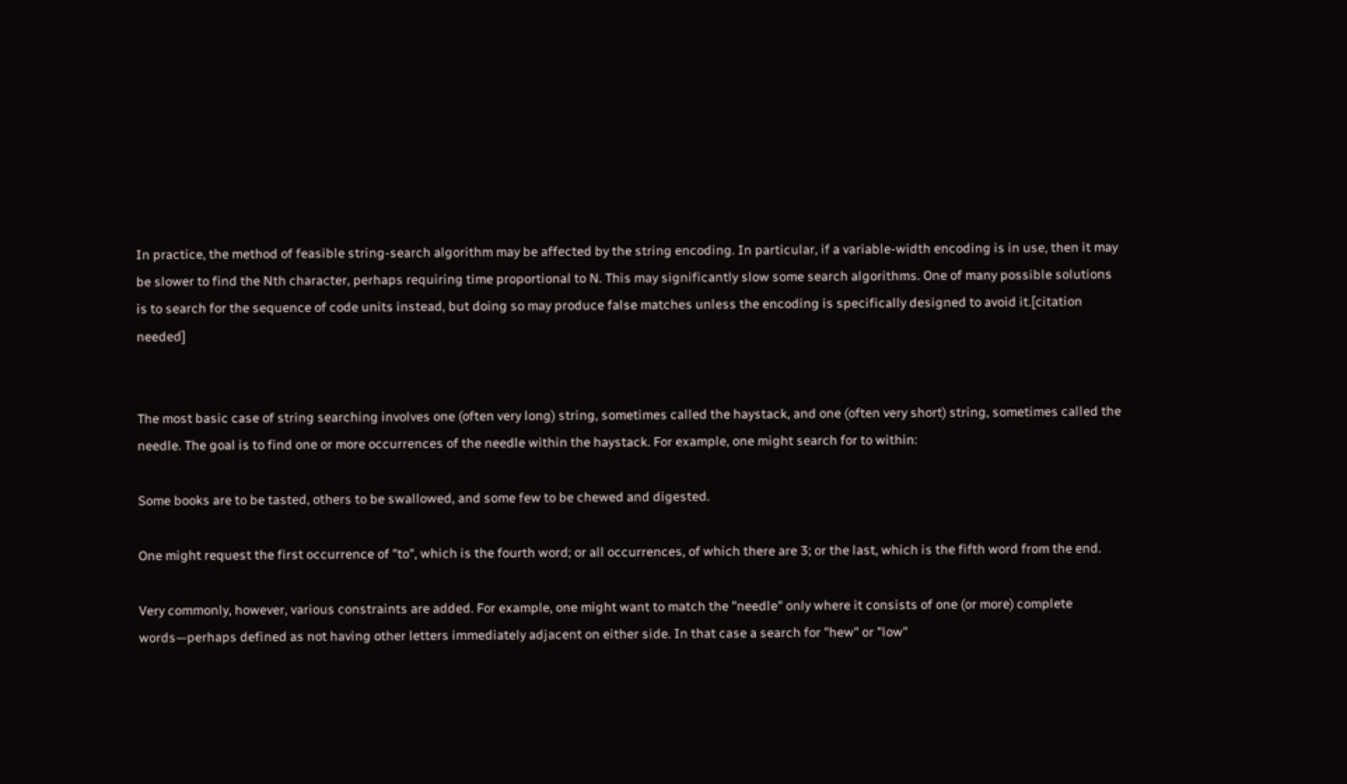In practice, the method of feasible string-search algorithm may be affected by the string encoding. In particular, if a variable-width encoding is in use, then it may be slower to find the Nth character, perhaps requiring time proportional to N. This may significantly slow some search algorithms. One of many possible solutions is to search for the sequence of code units instead, but doing so may produce false matches unless the encoding is specifically designed to avoid it.[citation needed]


The most basic case of string searching involves one (often very long) string, sometimes called the haystack, and one (often very short) string, sometimes called the needle. The goal is to find one or more occurrences of the needle within the haystack. For example, one might search for to within:

Some books are to be tasted, others to be swallowed, and some few to be chewed and digested.

One might request the first occurrence of "to", which is the fourth word; or all occurrences, of which there are 3; or the last, which is the fifth word from the end.

Very commonly, however, various constraints are added. For example, one might want to match the "needle" only where it consists of one (or more) complete words—perhaps defined as not having other letters immediately adjacent on either side. In that case a search for "hew" or "low"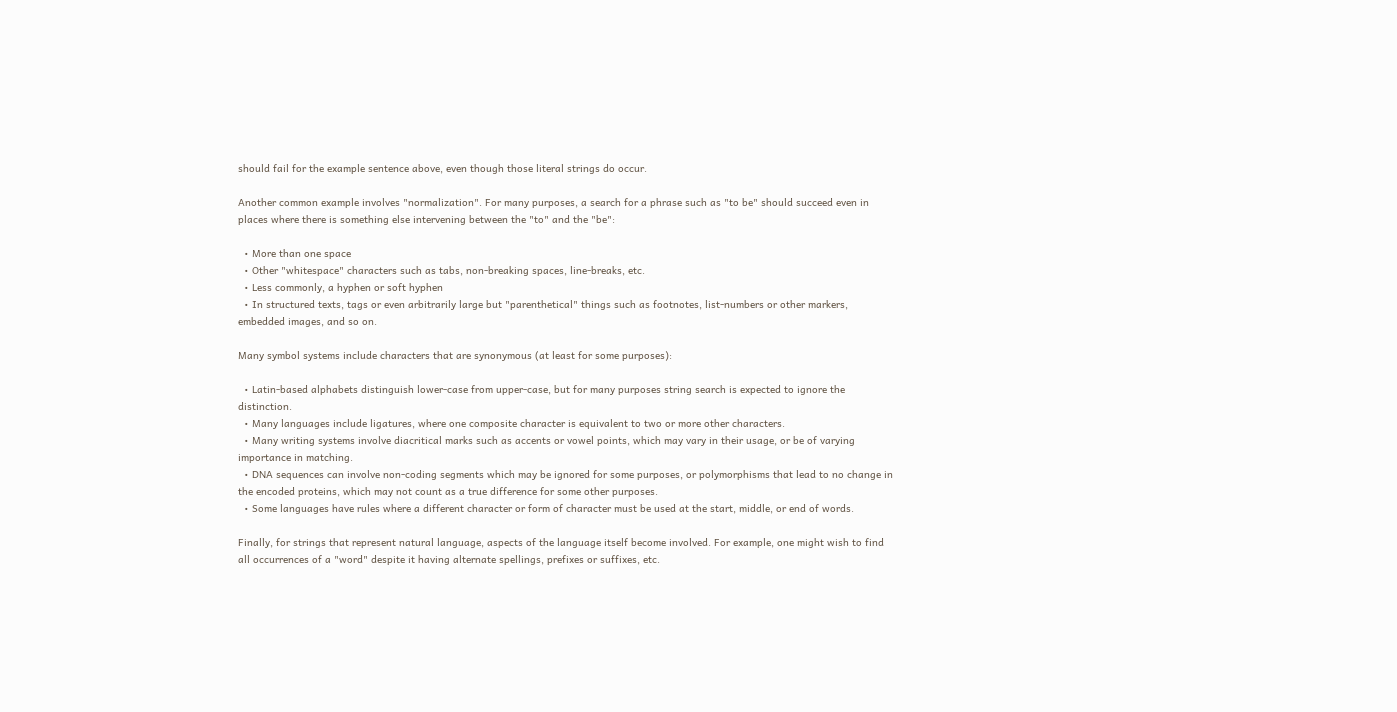should fail for the example sentence above, even though those literal strings do occur.

Another common example involves "normalization". For many purposes, a search for a phrase such as "to be" should succeed even in places where there is something else intervening between the "to" and the "be":

  • More than one space
  • Other "whitespace" characters such as tabs, non-breaking spaces, line-breaks, etc.
  • Less commonly, a hyphen or soft hyphen
  • In structured texts, tags or even arbitrarily large but "parenthetical" things such as footnotes, list-numbers or other markers, embedded images, and so on.

Many symbol systems include characters that are synonymous (at least for some purposes):

  • Latin-based alphabets distinguish lower-case from upper-case, but for many purposes string search is expected to ignore the distinction.
  • Many languages include ligatures, where one composite character is equivalent to two or more other characters.
  • Many writing systems involve diacritical marks such as accents or vowel points, which may vary in their usage, or be of varying importance in matching.
  • DNA sequences can involve non-coding segments which may be ignored for some purposes, or polymorphisms that lead to no change in the encoded proteins, which may not count as a true difference for some other purposes.
  • Some languages have rules where a different character or form of character must be used at the start, middle, or end of words.

Finally, for strings that represent natural language, aspects of the language itself become involved. For example, one might wish to find all occurrences of a "word" despite it having alternate spellings, prefixes or suffixes, etc.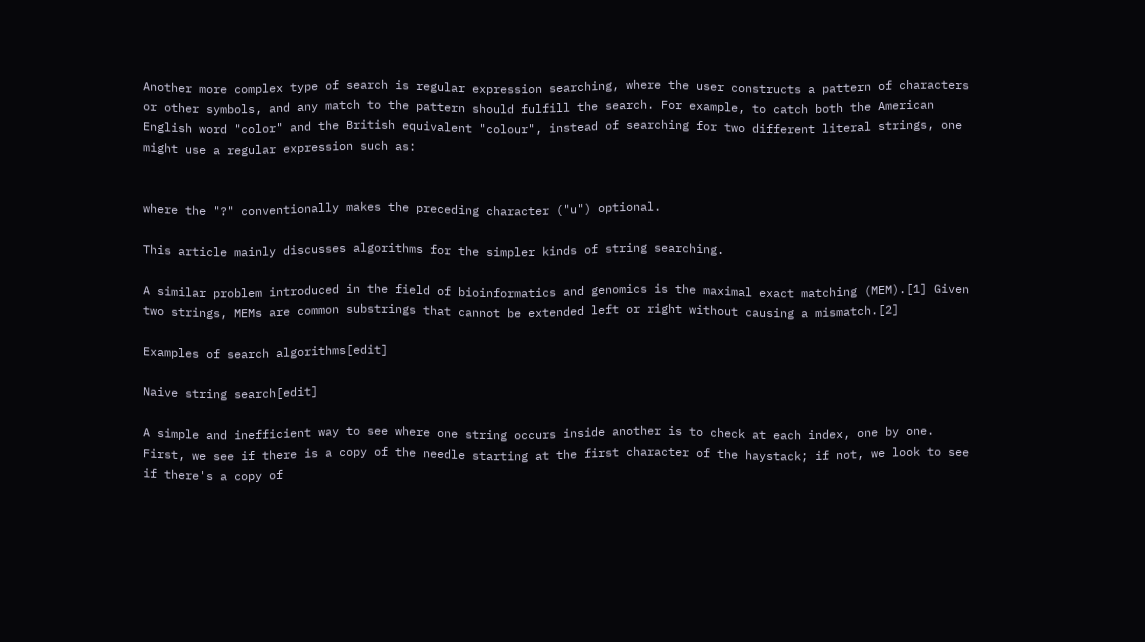Another more complex type of search is regular expression searching, where the user constructs a pattern of characters or other symbols, and any match to the pattern should fulfill the search. For example, to catch both the American English word "color" and the British equivalent "colour", instead of searching for two different literal strings, one might use a regular expression such as:


where the "?" conventionally makes the preceding character ("u") optional.

This article mainly discusses algorithms for the simpler kinds of string searching.

A similar problem introduced in the field of bioinformatics and genomics is the maximal exact matching (MEM).[1] Given two strings, MEMs are common substrings that cannot be extended left or right without causing a mismatch.[2]

Examples of search algorithms[edit]

Naive string search[edit]

A simple and inefficient way to see where one string occurs inside another is to check at each index, one by one. First, we see if there is a copy of the needle starting at the first character of the haystack; if not, we look to see if there's a copy of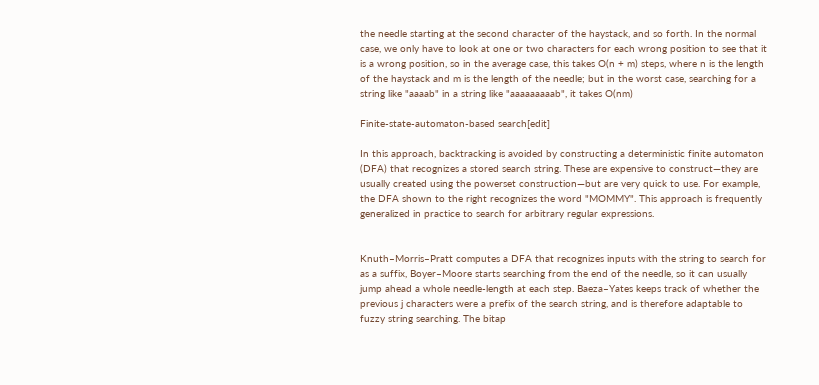the needle starting at the second character of the haystack, and so forth. In the normal case, we only have to look at one or two characters for each wrong position to see that it is a wrong position, so in the average case, this takes O(n + m) steps, where n is the length of the haystack and m is the length of the needle; but in the worst case, searching for a string like "aaaab" in a string like "aaaaaaaaab", it takes O(nm)

Finite-state-automaton-based search[edit]

In this approach, backtracking is avoided by constructing a deterministic finite automaton (DFA) that recognizes a stored search string. These are expensive to construct—they are usually created using the powerset construction—but are very quick to use. For example, the DFA shown to the right recognizes the word "MOMMY". This approach is frequently generalized in practice to search for arbitrary regular expressions.


Knuth–Morris–Pratt computes a DFA that recognizes inputs with the string to search for as a suffix, Boyer–Moore starts searching from the end of the needle, so it can usually jump ahead a whole needle-length at each step. Baeza–Yates keeps track of whether the previous j characters were a prefix of the search string, and is therefore adaptable to fuzzy string searching. The bitap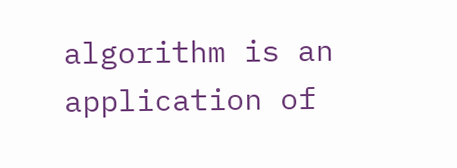algorithm is an application of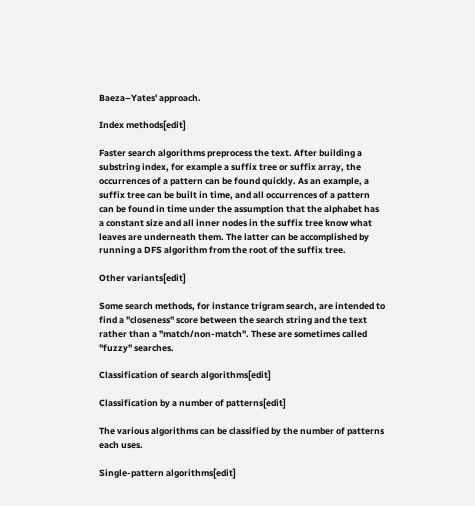Baeza–Yates' approach.

Index methods[edit]

Faster search algorithms preprocess the text. After building a substring index, for example a suffix tree or suffix array, the occurrences of a pattern can be found quickly. As an example, a suffix tree can be built in time, and all occurrences of a pattern can be found in time under the assumption that the alphabet has a constant size and all inner nodes in the suffix tree know what leaves are underneath them. The latter can be accomplished by running a DFS algorithm from the root of the suffix tree.

Other variants[edit]

Some search methods, for instance trigram search, are intended to find a "closeness" score between the search string and the text rather than a "match/non-match". These are sometimes called "fuzzy" searches.

Classification of search algorithms[edit]

Classification by a number of patterns[edit]

The various algorithms can be classified by the number of patterns each uses.

Single-pattern algorithms[edit]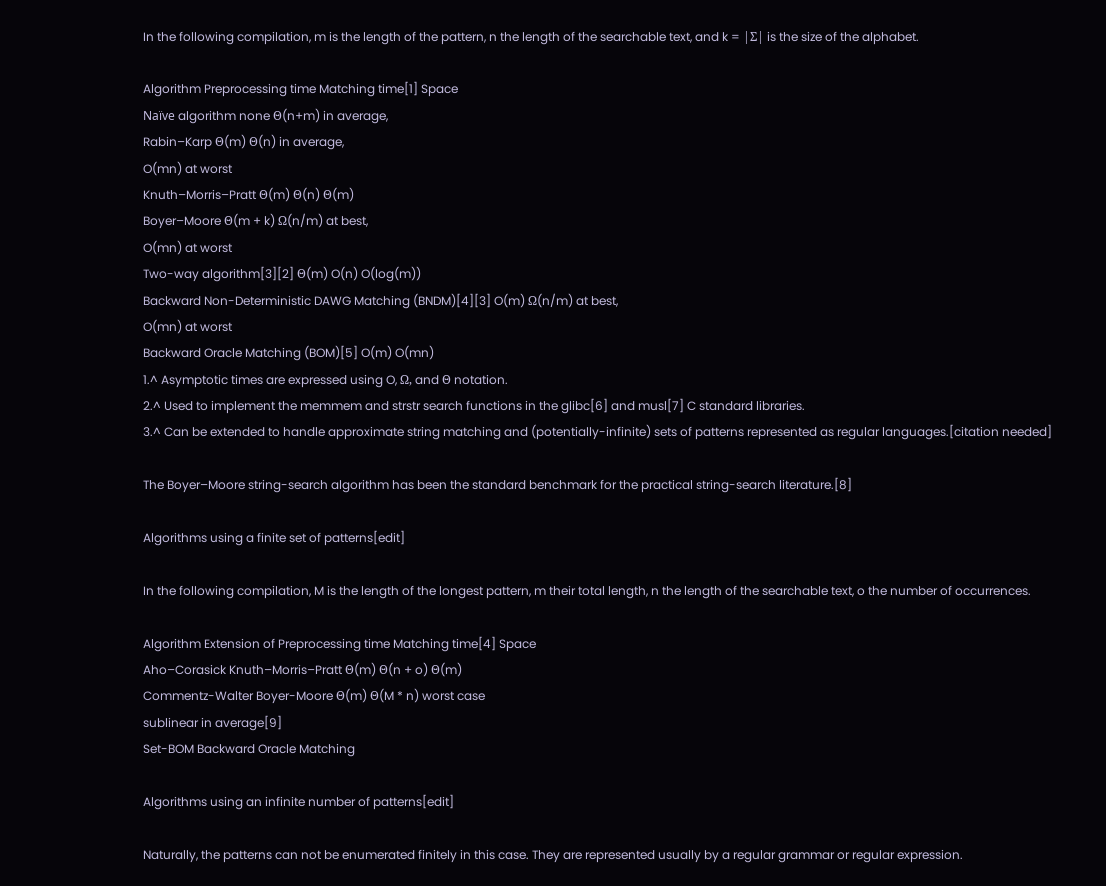In the following compilation, m is the length of the pattern, n the length of the searchable text, and k = |Σ| is the size of the alphabet.

Algorithm Preprocessing time Matching time[1] Space
Naïve algorithm none Θ(n+m) in average,
Rabin–Karp Θ(m) Θ(n) in average,
O(mn) at worst
Knuth–Morris–Pratt Θ(m) Θ(n) Θ(m)
Boyer–Moore Θ(m + k) Ω(n/m) at best,
O(mn) at worst
Two-way algorithm[3][2] Θ(m) O(n) O(log(m))
Backward Non-Deterministic DAWG Matching (BNDM)[4][3] O(m) Ω(n/m) at best,
O(mn) at worst
Backward Oracle Matching (BOM)[5] O(m) O(mn)
1.^ Asymptotic times are expressed using O, Ω, and Θ notation.
2.^ Used to implement the memmem and strstr search functions in the glibc[6] and musl[7] C standard libraries.
3.^ Can be extended to handle approximate string matching and (potentially-infinite) sets of patterns represented as regular languages.[citation needed]

The Boyer–Moore string-search algorithm has been the standard benchmark for the practical string-search literature.[8]

Algorithms using a finite set of patterns[edit]

In the following compilation, M is the length of the longest pattern, m their total length, n the length of the searchable text, o the number of occurrences.

Algorithm Extension of Preprocessing time Matching time[4] Space
Aho–Corasick Knuth–Morris–Pratt Θ(m) Θ(n + o) Θ(m)
Commentz-Walter Boyer-Moore Θ(m) Θ(M * n) worst case
sublinear in average[9]
Set-BOM Backward Oracle Matching

Algorithms using an infinite number of patterns[edit]

Naturally, the patterns can not be enumerated finitely in this case. They are represented usually by a regular grammar or regular expression.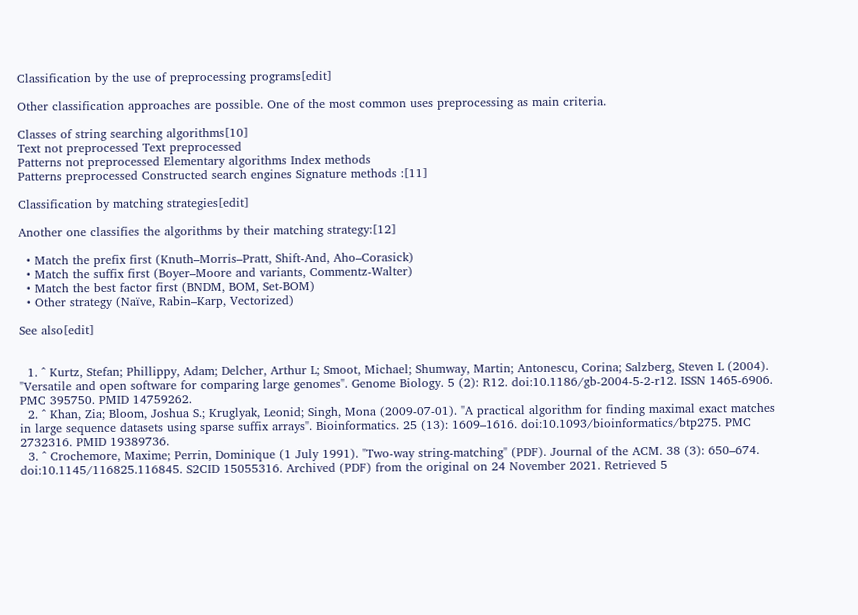Classification by the use of preprocessing programs[edit]

Other classification approaches are possible. One of the most common uses preprocessing as main criteria.

Classes of string searching algorithms[10]
Text not preprocessed Text preprocessed
Patterns not preprocessed Elementary algorithms Index methods
Patterns preprocessed Constructed search engines Signature methods :[11]

Classification by matching strategies[edit]

Another one classifies the algorithms by their matching strategy:[12]

  • Match the prefix first (Knuth–Morris–Pratt, Shift-And, Aho–Corasick)
  • Match the suffix first (Boyer–Moore and variants, Commentz-Walter)
  • Match the best factor first (BNDM, BOM, Set-BOM)
  • Other strategy (Naïve, Rabin–Karp, Vectorized)

See also[edit]


  1. ^ Kurtz, Stefan; Phillippy, Adam; Delcher, Arthur L; Smoot, Michael; Shumway, Martin; Antonescu, Corina; Salzberg, Steven L (2004). "Versatile and open software for comparing large genomes". Genome Biology. 5 (2): R12. doi:10.1186/gb-2004-5-2-r12. ISSN 1465-6906. PMC 395750. PMID 14759262.
  2. ^ Khan, Zia; Bloom, Joshua S.; Kruglyak, Leonid; Singh, Mona (2009-07-01). "A practical algorithm for finding maximal exact matches in large sequence datasets using sparse suffix arrays". Bioinformatics. 25 (13): 1609–1616. doi:10.1093/bioinformatics/btp275. PMC 2732316. PMID 19389736.
  3. ^ Crochemore, Maxime; Perrin, Dominique (1 July 1991). "Two-way string-matching" (PDF). Journal of the ACM. 38 (3): 650–674. doi:10.1145/116825.116845. S2CID 15055316. Archived (PDF) from the original on 24 November 2021. Retrieved 5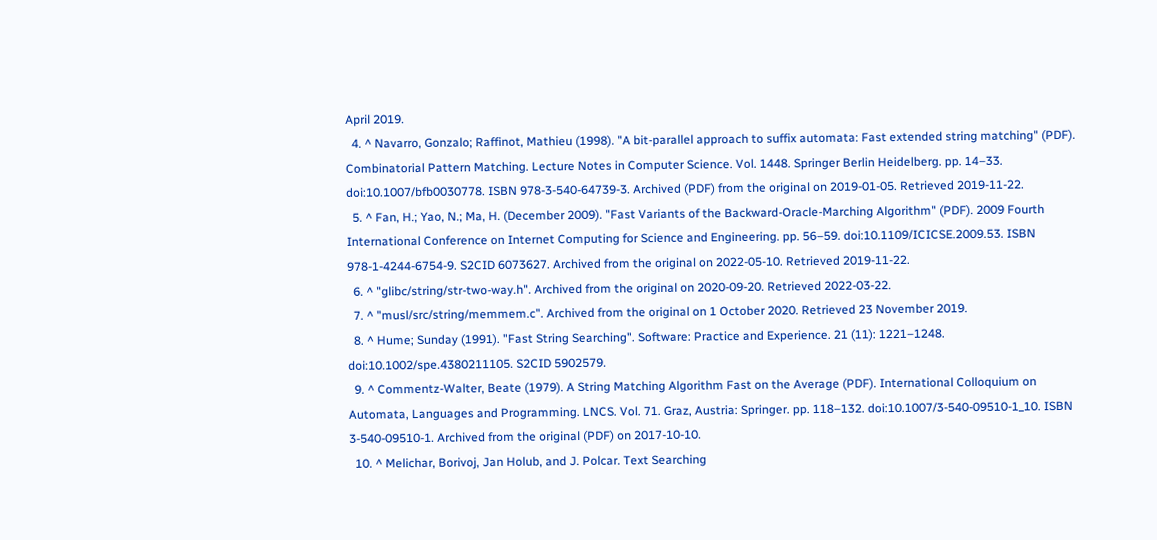April 2019.
  4. ^ Navarro, Gonzalo; Raffinot, Mathieu (1998). "A bit-parallel approach to suffix automata: Fast extended string matching" (PDF). Combinatorial Pattern Matching. Lecture Notes in Computer Science. Vol. 1448. Springer Berlin Heidelberg. pp. 14–33. doi:10.1007/bfb0030778. ISBN 978-3-540-64739-3. Archived (PDF) from the original on 2019-01-05. Retrieved 2019-11-22.
  5. ^ Fan, H.; Yao, N.; Ma, H. (December 2009). "Fast Variants of the Backward-Oracle-Marching Algorithm" (PDF). 2009 Fourth International Conference on Internet Computing for Science and Engineering. pp. 56–59. doi:10.1109/ICICSE.2009.53. ISBN 978-1-4244-6754-9. S2CID 6073627. Archived from the original on 2022-05-10. Retrieved 2019-11-22.
  6. ^ "glibc/string/str-two-way.h". Archived from the original on 2020-09-20. Retrieved 2022-03-22.
  7. ^ "musl/src/string/memmem.c". Archived from the original on 1 October 2020. Retrieved 23 November 2019.
  8. ^ Hume; Sunday (1991). "Fast String Searching". Software: Practice and Experience. 21 (11): 1221–1248. doi:10.1002/spe.4380211105. S2CID 5902579.
  9. ^ Commentz-Walter, Beate (1979). A String Matching Algorithm Fast on the Average (PDF). International Colloquium on Automata, Languages and Programming. LNCS. Vol. 71. Graz, Austria: Springer. pp. 118–132. doi:10.1007/3-540-09510-1_10. ISBN 3-540-09510-1. Archived from the original (PDF) on 2017-10-10.
  10. ^ Melichar, Borivoj, Jan Holub, and J. Polcar. Text Searching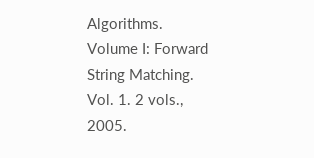Algorithms. Volume I: Forward String Matching. Vol. 1. 2 vols., 2005.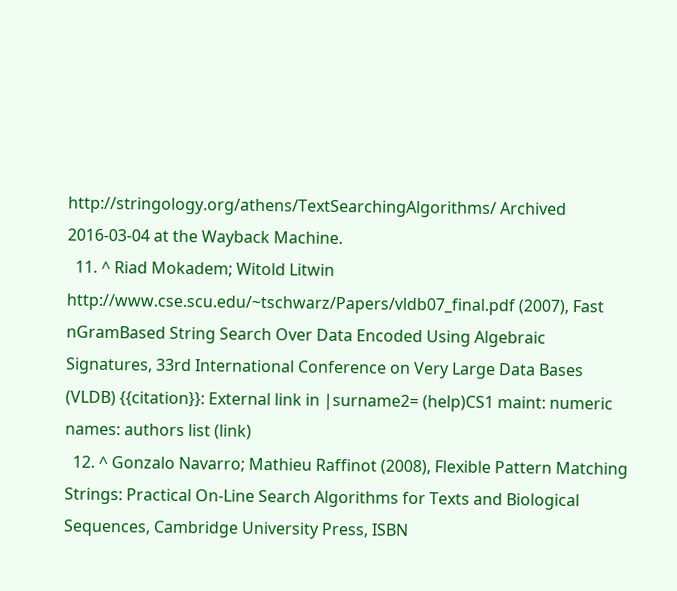http://stringology.org/athens/TextSearchingAlgorithms/ Archived 2016-03-04 at the Wayback Machine.
  11. ^ Riad Mokadem; Witold Litwin http://www.cse.scu.edu/~tschwarz/Papers/vldb07_final.pdf (2007), Fast nGramBased String Search Over Data Encoded Using Algebraic Signatures, 33rd International Conference on Very Large Data Bases (VLDB) {{citation}}: External link in |surname2= (help)CS1 maint: numeric names: authors list (link)
  12. ^ Gonzalo Navarro; Mathieu Raffinot (2008), Flexible Pattern Matching Strings: Practical On-Line Search Algorithms for Texts and Biological Sequences, Cambridge University Press, ISBN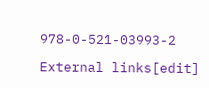978-0-521-03993-2

External links[edit]